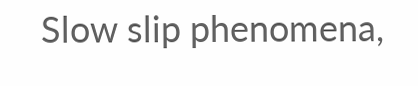Slow slip phenomena,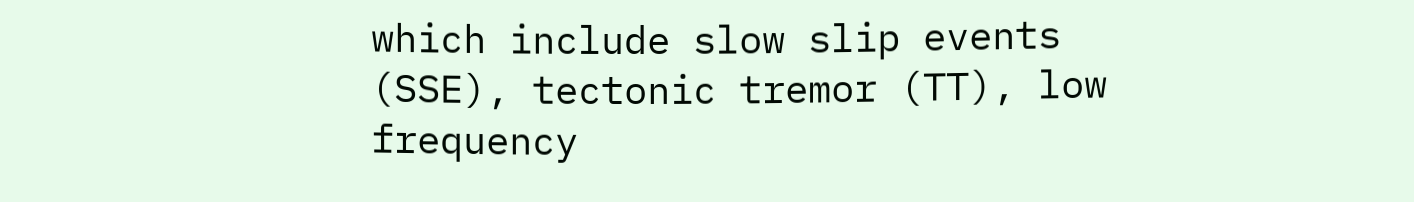which include slow slip events (SSE), tectonic tremor (TT), low frequency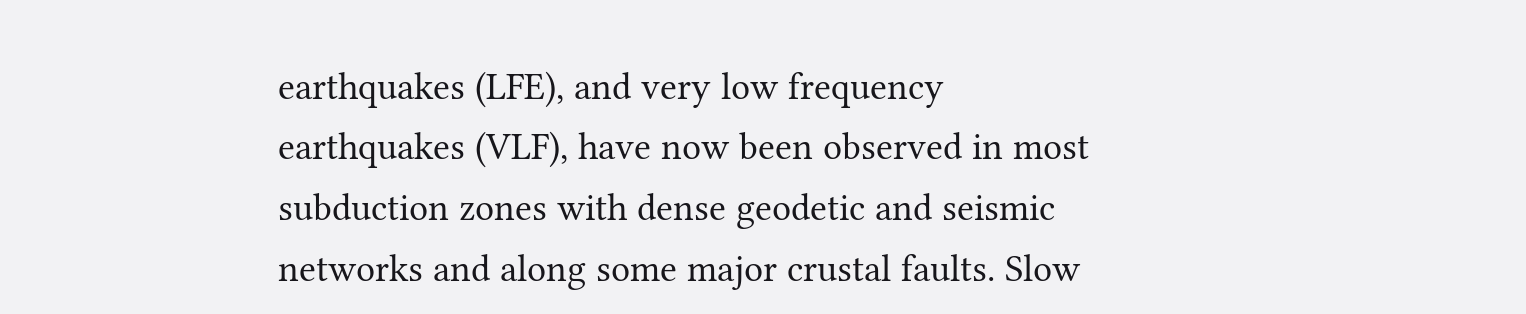earthquakes (LFE), and very low frequency earthquakes (VLF), have now been observed in most subduction zones with dense geodetic and seismic networks and along some major crustal faults. Slow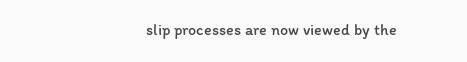slip processes are now viewed by the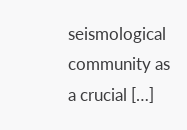seismological community as a crucial […]